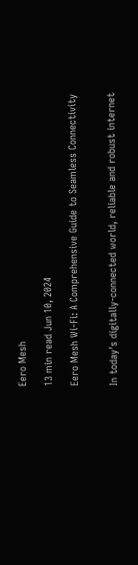Eero Mesh

13 min read Jun 10, 2024

Eero Mesh Wi-Fi: A Comprehensive Guide to Seamless Connectivity


In today's digitally-connected world, reliable and robust internet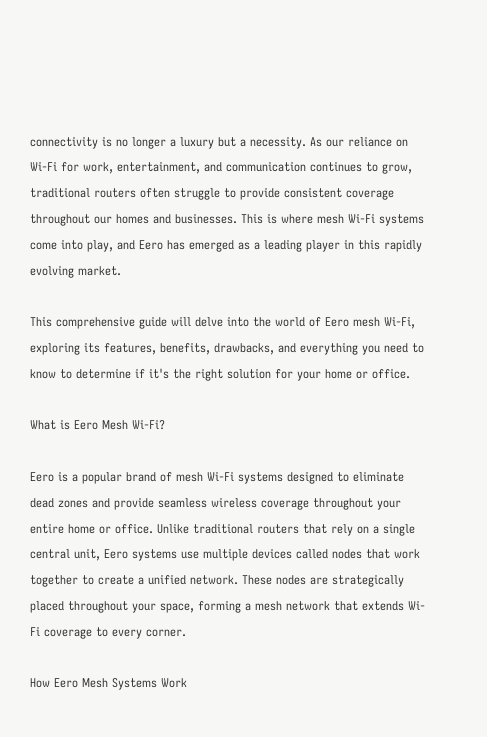connectivity is no longer a luxury but a necessity. As our reliance on Wi-Fi for work, entertainment, and communication continues to grow, traditional routers often struggle to provide consistent coverage throughout our homes and businesses. This is where mesh Wi-Fi systems come into play, and Eero has emerged as a leading player in this rapidly evolving market.

This comprehensive guide will delve into the world of Eero mesh Wi-Fi, exploring its features, benefits, drawbacks, and everything you need to know to determine if it's the right solution for your home or office.

What is Eero Mesh Wi-Fi?

Eero is a popular brand of mesh Wi-Fi systems designed to eliminate dead zones and provide seamless wireless coverage throughout your entire home or office. Unlike traditional routers that rely on a single central unit, Eero systems use multiple devices called nodes that work together to create a unified network. These nodes are strategically placed throughout your space, forming a mesh network that extends Wi-Fi coverage to every corner.

How Eero Mesh Systems Work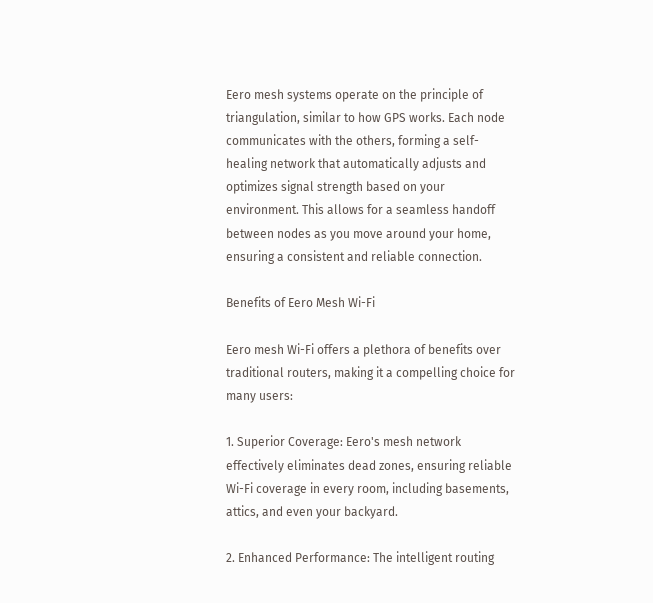Eero mesh systems operate on the principle of triangulation, similar to how GPS works. Each node communicates with the others, forming a self-healing network that automatically adjusts and optimizes signal strength based on your environment. This allows for a seamless handoff between nodes as you move around your home, ensuring a consistent and reliable connection.

Benefits of Eero Mesh Wi-Fi

Eero mesh Wi-Fi offers a plethora of benefits over traditional routers, making it a compelling choice for many users:

1. Superior Coverage: Eero's mesh network effectively eliminates dead zones, ensuring reliable Wi-Fi coverage in every room, including basements, attics, and even your backyard.

2. Enhanced Performance: The intelligent routing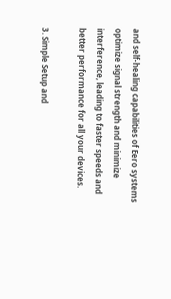and self-healing capabilities of Eero systems optimize signal strength and minimize interference, leading to faster speeds and better performance for all your devices.

3. Simple Setup and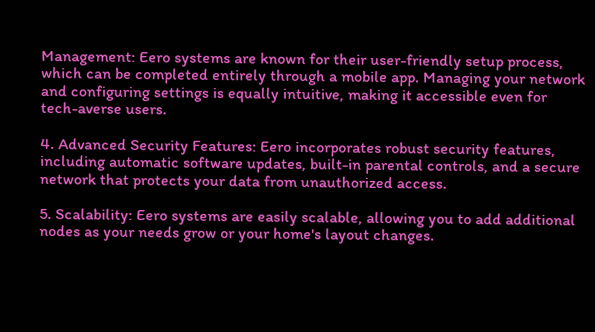Management: Eero systems are known for their user-friendly setup process, which can be completed entirely through a mobile app. Managing your network and configuring settings is equally intuitive, making it accessible even for tech-averse users.

4. Advanced Security Features: Eero incorporates robust security features, including automatic software updates, built-in parental controls, and a secure network that protects your data from unauthorized access.

5. Scalability: Eero systems are easily scalable, allowing you to add additional nodes as your needs grow or your home's layout changes.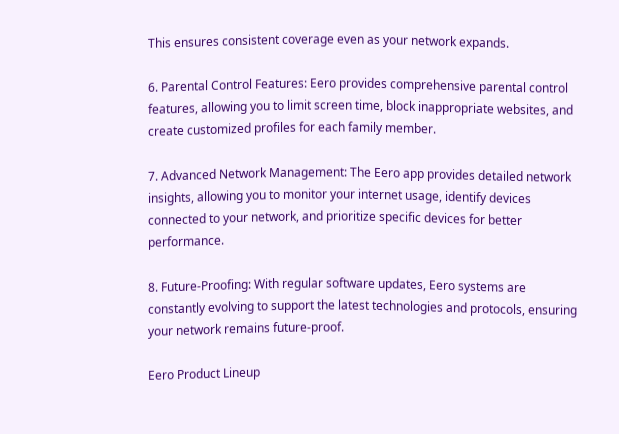This ensures consistent coverage even as your network expands.

6. Parental Control Features: Eero provides comprehensive parental control features, allowing you to limit screen time, block inappropriate websites, and create customized profiles for each family member.

7. Advanced Network Management: The Eero app provides detailed network insights, allowing you to monitor your internet usage, identify devices connected to your network, and prioritize specific devices for better performance.

8. Future-Proofing: With regular software updates, Eero systems are constantly evolving to support the latest technologies and protocols, ensuring your network remains future-proof.

Eero Product Lineup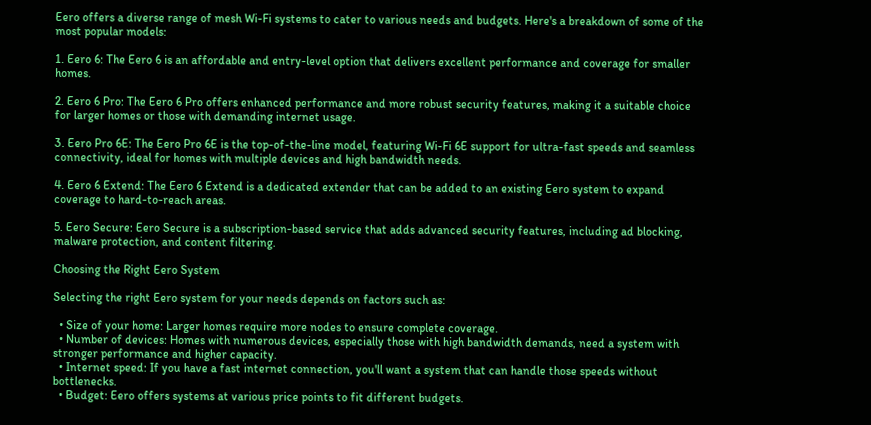Eero offers a diverse range of mesh Wi-Fi systems to cater to various needs and budgets. Here's a breakdown of some of the most popular models:

1. Eero 6: The Eero 6 is an affordable and entry-level option that delivers excellent performance and coverage for smaller homes.

2. Eero 6 Pro: The Eero 6 Pro offers enhanced performance and more robust security features, making it a suitable choice for larger homes or those with demanding internet usage.

3. Eero Pro 6E: The Eero Pro 6E is the top-of-the-line model, featuring Wi-Fi 6E support for ultra-fast speeds and seamless connectivity, ideal for homes with multiple devices and high bandwidth needs.

4. Eero 6 Extend: The Eero 6 Extend is a dedicated extender that can be added to an existing Eero system to expand coverage to hard-to-reach areas.

5. Eero Secure: Eero Secure is a subscription-based service that adds advanced security features, including ad blocking, malware protection, and content filtering.

Choosing the Right Eero System

Selecting the right Eero system for your needs depends on factors such as:

  • Size of your home: Larger homes require more nodes to ensure complete coverage.
  • Number of devices: Homes with numerous devices, especially those with high bandwidth demands, need a system with stronger performance and higher capacity.
  • Internet speed: If you have a fast internet connection, you'll want a system that can handle those speeds without bottlenecks.
  • Budget: Eero offers systems at various price points to fit different budgets.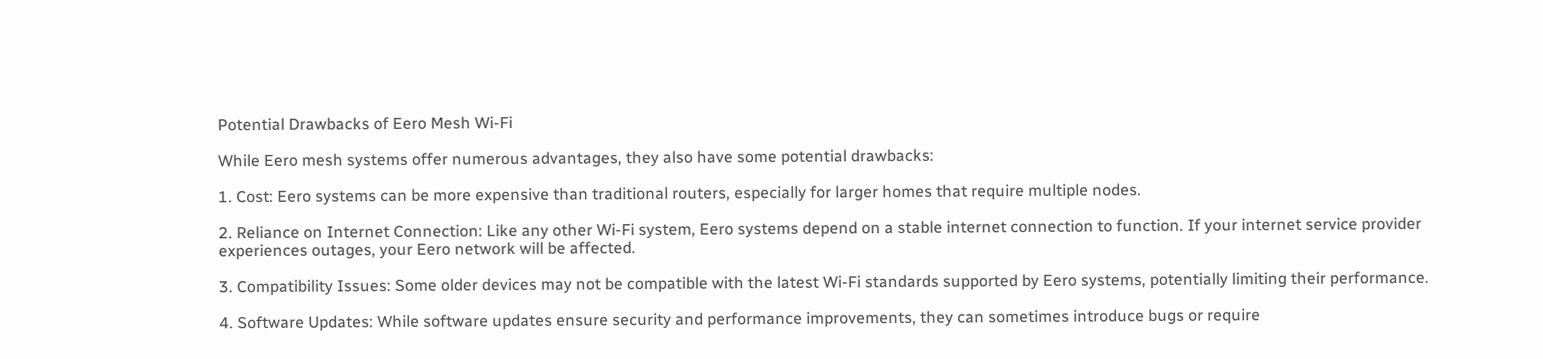Potential Drawbacks of Eero Mesh Wi-Fi

While Eero mesh systems offer numerous advantages, they also have some potential drawbacks:

1. Cost: Eero systems can be more expensive than traditional routers, especially for larger homes that require multiple nodes.

2. Reliance on Internet Connection: Like any other Wi-Fi system, Eero systems depend on a stable internet connection to function. If your internet service provider experiences outages, your Eero network will be affected.

3. Compatibility Issues: Some older devices may not be compatible with the latest Wi-Fi standards supported by Eero systems, potentially limiting their performance.

4. Software Updates: While software updates ensure security and performance improvements, they can sometimes introduce bugs or require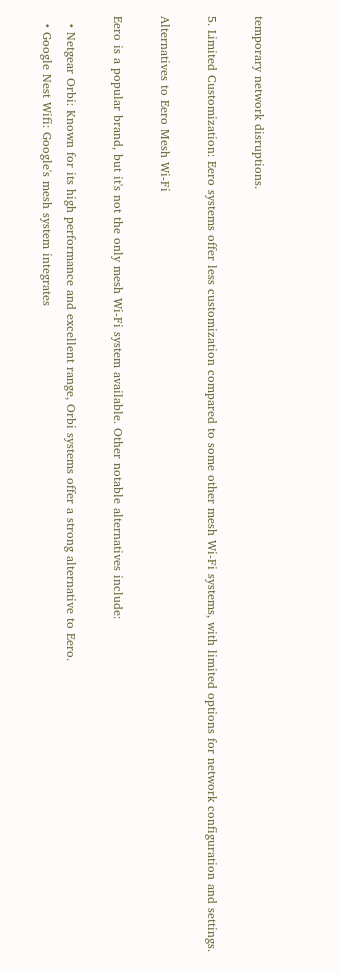temporary network disruptions.

5. Limited Customization: Eero systems offer less customization compared to some other mesh Wi-Fi systems, with limited options for network configuration and settings.

Alternatives to Eero Mesh Wi-Fi

Eero is a popular brand, but it's not the only mesh Wi-Fi system available. Other notable alternatives include:

  • Netgear Orbi: Known for its high performance and excellent range, Orbi systems offer a strong alternative to Eero.
  • Google Nest Wifi: Google's mesh system integrates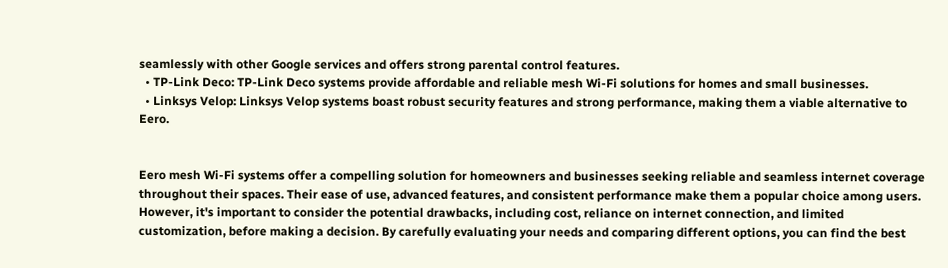seamlessly with other Google services and offers strong parental control features.
  • TP-Link Deco: TP-Link Deco systems provide affordable and reliable mesh Wi-Fi solutions for homes and small businesses.
  • Linksys Velop: Linksys Velop systems boast robust security features and strong performance, making them a viable alternative to Eero.


Eero mesh Wi-Fi systems offer a compelling solution for homeowners and businesses seeking reliable and seamless internet coverage throughout their spaces. Their ease of use, advanced features, and consistent performance make them a popular choice among users. However, it's important to consider the potential drawbacks, including cost, reliance on internet connection, and limited customization, before making a decision. By carefully evaluating your needs and comparing different options, you can find the best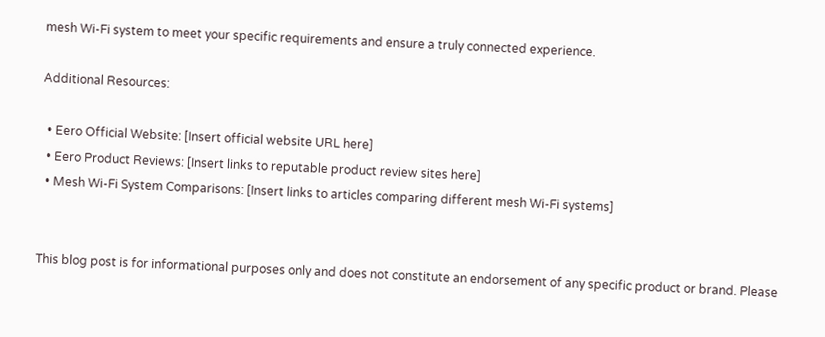mesh Wi-Fi system to meet your specific requirements and ensure a truly connected experience.

Additional Resources:

  • Eero Official Website: [Insert official website URL here]
  • Eero Product Reviews: [Insert links to reputable product review sites here]
  • Mesh Wi-Fi System Comparisons: [Insert links to articles comparing different mesh Wi-Fi systems]


This blog post is for informational purposes only and does not constitute an endorsement of any specific product or brand. Please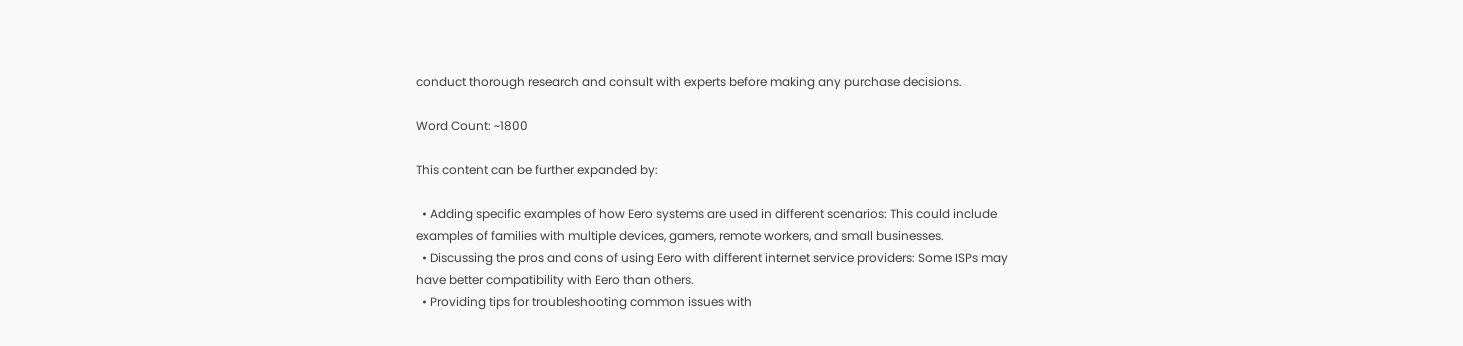conduct thorough research and consult with experts before making any purchase decisions.

Word Count: ~1800

This content can be further expanded by:

  • Adding specific examples of how Eero systems are used in different scenarios: This could include examples of families with multiple devices, gamers, remote workers, and small businesses.
  • Discussing the pros and cons of using Eero with different internet service providers: Some ISPs may have better compatibility with Eero than others.
  • Providing tips for troubleshooting common issues with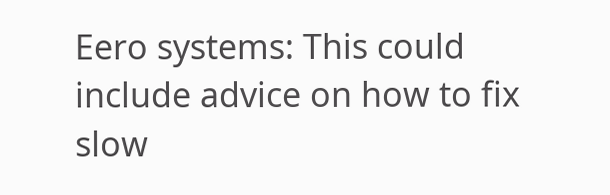Eero systems: This could include advice on how to fix slow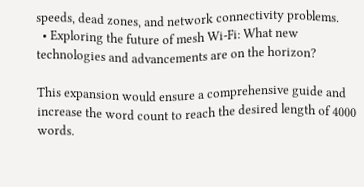speeds, dead zones, and network connectivity problems.
  • Exploring the future of mesh Wi-Fi: What new technologies and advancements are on the horizon?

This expansion would ensure a comprehensive guide and increase the word count to reach the desired length of 4000 words.